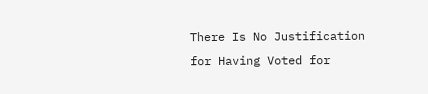There Is No Justification for Having Voted for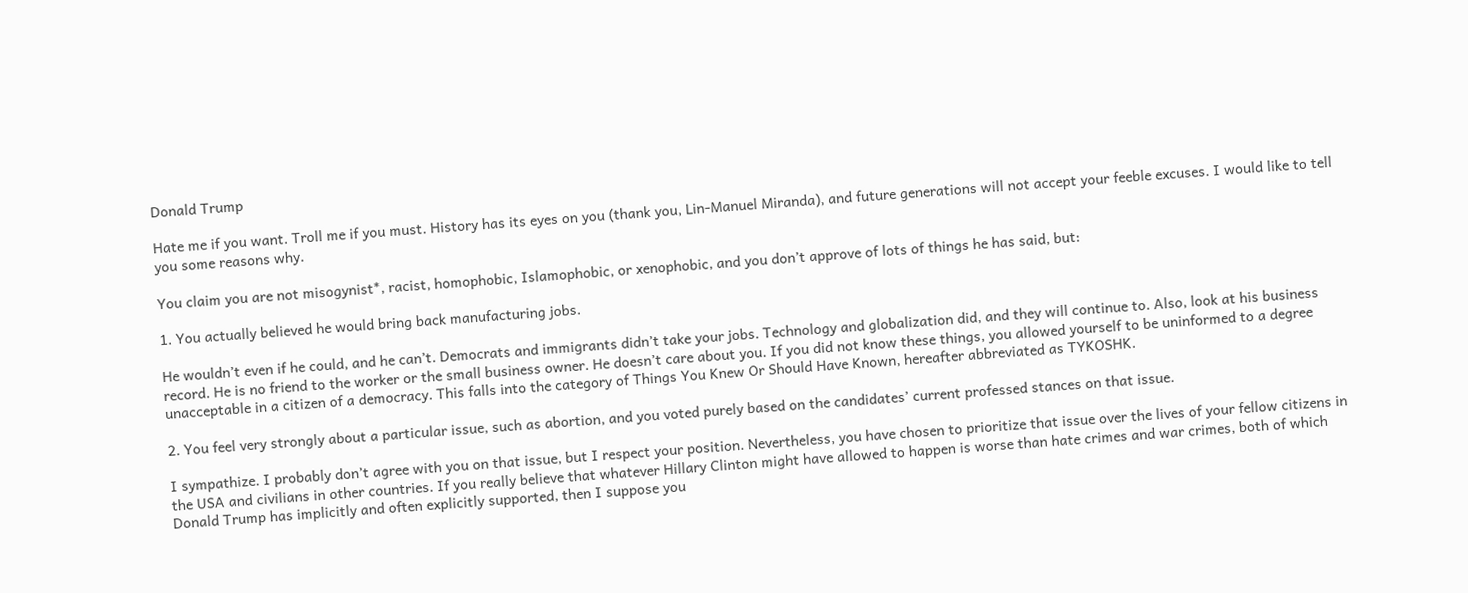Donald Trump

Hate me if you want. Troll me if you must. History has its eyes on you (thank you, Lin-Manuel Miranda), and future generations will not accept your feeble excuses. I would like to tell you some reasons why.

You claim you are not misogynist*, racist, homophobic, Islamophobic, or xenophobic, and you don’t approve of lots of things he has said, but:

1. You actually believed he would bring back manufacturing jobs.

He wouldn’t even if he could, and he can’t. Democrats and immigrants didn’t take your jobs. Technology and globalization did, and they will continue to. Also, look at his business record. He is no friend to the worker or the small business owner. He doesn’t care about you. If you did not know these things, you allowed yourself to be uninformed to a degree unacceptable in a citizen of a democracy. This falls into the category of Things You Knew Or Should Have Known, hereafter abbreviated as TYKOSHK.

2. You feel very strongly about a particular issue, such as abortion, and you voted purely based on the candidates’ current professed stances on that issue.

I sympathize. I probably don’t agree with you on that issue, but I respect your position. Nevertheless, you have chosen to prioritize that issue over the lives of your fellow citizens in the USA and civilians in other countries. If you really believe that whatever Hillary Clinton might have allowed to happen is worse than hate crimes and war crimes, both of which Donald Trump has implicitly and often explicitly supported, then I suppose you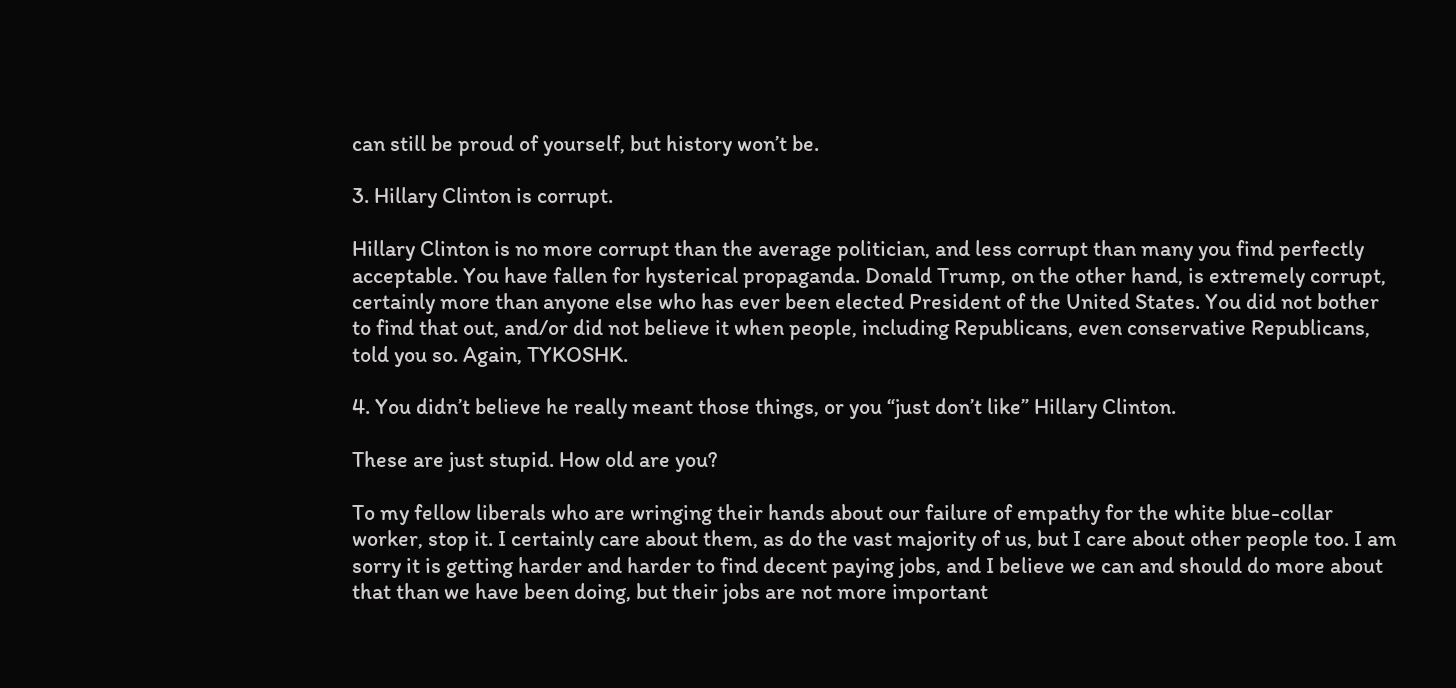can still be proud of yourself, but history won’t be.

3. Hillary Clinton is corrupt.

Hillary Clinton is no more corrupt than the average politician, and less corrupt than many you find perfectly acceptable. You have fallen for hysterical propaganda. Donald Trump, on the other hand, is extremely corrupt, certainly more than anyone else who has ever been elected President of the United States. You did not bother to find that out, and/or did not believe it when people, including Republicans, even conservative Republicans, told you so. Again, TYKOSHK.

4. You didn’t believe he really meant those things, or you “just don’t like” Hillary Clinton.

These are just stupid. How old are you?

To my fellow liberals who are wringing their hands about our failure of empathy for the white blue-collar worker, stop it. I certainly care about them, as do the vast majority of us, but I care about other people too. I am sorry it is getting harder and harder to find decent paying jobs, and I believe we can and should do more about that than we have been doing, but their jobs are not more important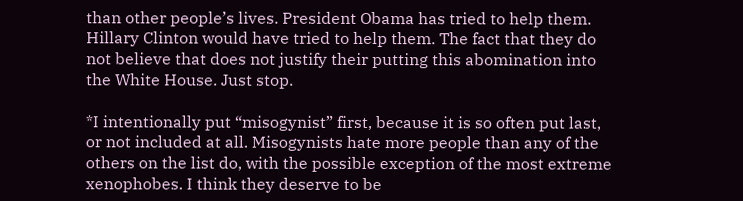than other people’s lives. President Obama has tried to help them. Hillary Clinton would have tried to help them. The fact that they do not believe that does not justify their putting this abomination into the White House. Just stop.

*I intentionally put “misogynist” first, because it is so often put last, or not included at all. Misogynists hate more people than any of the others on the list do, with the possible exception of the most extreme xenophobes. I think they deserve to be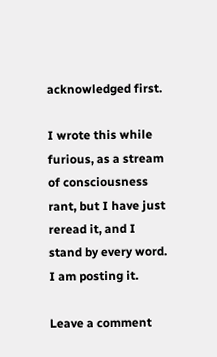acknowledged first.

I wrote this while furious, as a stream of consciousness rant, but I have just reread it, and I stand by every word. I am posting it.

Leave a comment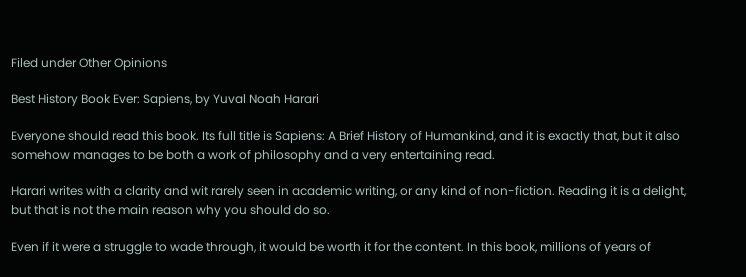Filed under Other Opinions

Best History Book Ever: Sapiens, by Yuval Noah Harari

Everyone should read this book. Its full title is Sapiens: A Brief History of Humankind, and it is exactly that, but it also somehow manages to be both a work of philosophy and a very entertaining read.

Harari writes with a clarity and wit rarely seen in academic writing, or any kind of non-fiction. Reading it is a delight, but that is not the main reason why you should do so.

Even if it were a struggle to wade through, it would be worth it for the content. In this book, millions of years of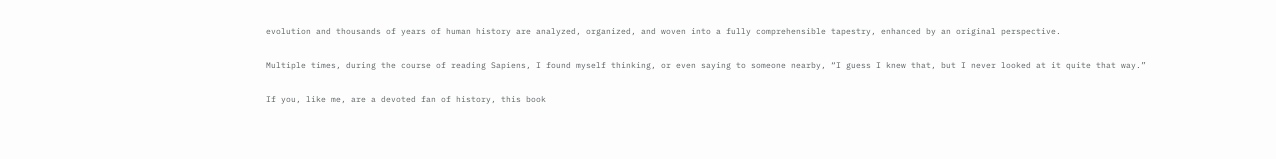evolution and thousands of years of human history are analyzed, organized, and woven into a fully comprehensible tapestry, enhanced by an original perspective.

Multiple times, during the course of reading Sapiens, I found myself thinking, or even saying to someone nearby, “I guess I knew that, but I never looked at it quite that way.”

If you, like me, are a devoted fan of history, this book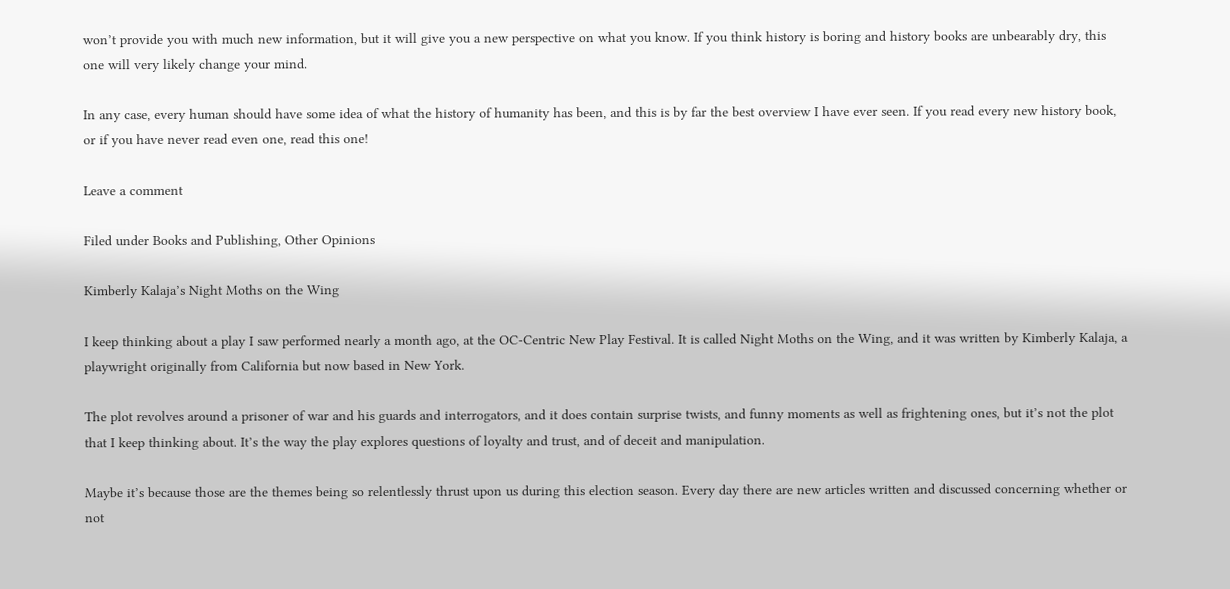won’t provide you with much new information, but it will give you a new perspective on what you know. If you think history is boring and history books are unbearably dry, this one will very likely change your mind.

In any case, every human should have some idea of what the history of humanity has been, and this is by far the best overview I have ever seen. If you read every new history book, or if you have never read even one, read this one!

Leave a comment

Filed under Books and Publishing, Other Opinions

Kimberly Kalaja’s Night Moths on the Wing

I keep thinking about a play I saw performed nearly a month ago, at the OC-Centric New Play Festival. It is called Night Moths on the Wing, and it was written by Kimberly Kalaja, a playwright originally from California but now based in New York.

The plot revolves around a prisoner of war and his guards and interrogators, and it does contain surprise twists, and funny moments as well as frightening ones, but it’s not the plot that I keep thinking about. It’s the way the play explores questions of loyalty and trust, and of deceit and manipulation.

Maybe it’s because those are the themes being so relentlessly thrust upon us during this election season. Every day there are new articles written and discussed concerning whether or not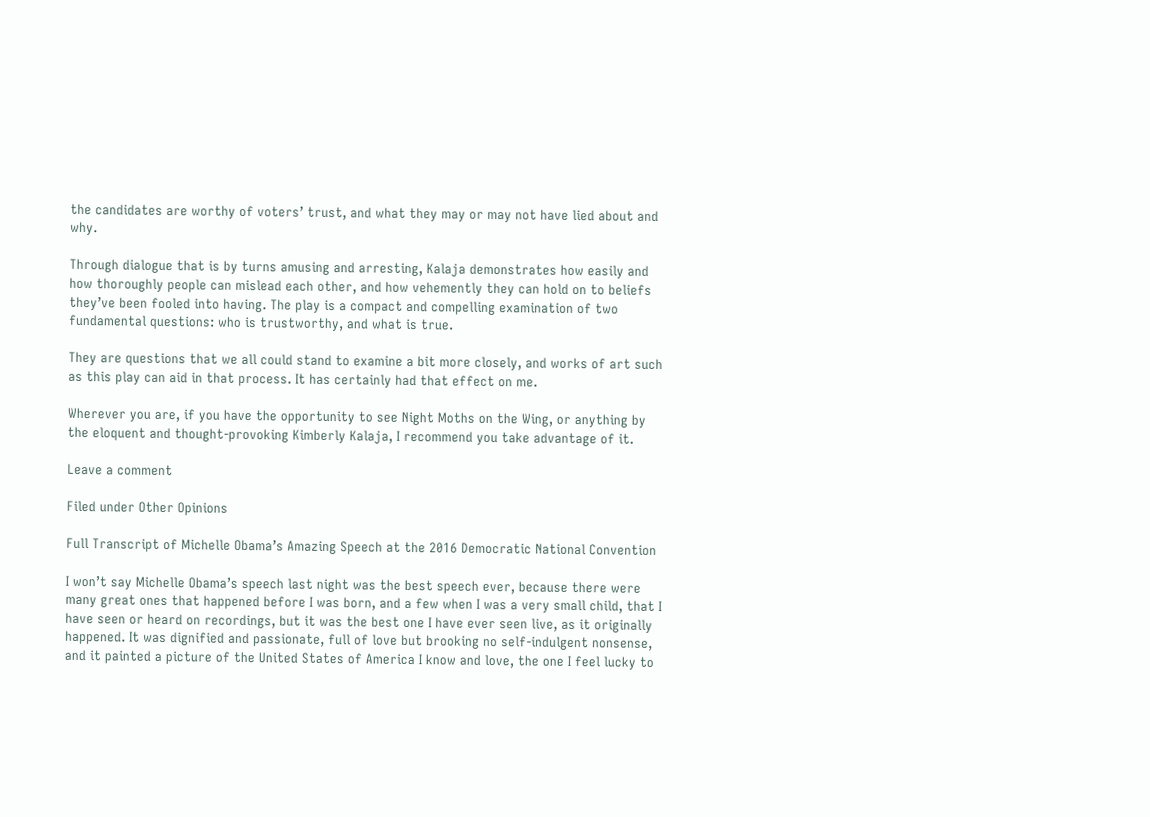the candidates are worthy of voters’ trust, and what they may or may not have lied about and why.

Through dialogue that is by turns amusing and arresting, Kalaja demonstrates how easily and how thoroughly people can mislead each other, and how vehemently they can hold on to beliefs they’ve been fooled into having. The play is a compact and compelling examination of two fundamental questions: who is trustworthy, and what is true.

They are questions that we all could stand to examine a bit more closely, and works of art such as this play can aid in that process. It has certainly had that effect on me.

Wherever you are, if you have the opportunity to see Night Moths on the Wing, or anything by the eloquent and thought-provoking Kimberly Kalaja, I recommend you take advantage of it.

Leave a comment

Filed under Other Opinions

Full Transcript of Michelle Obama’s Amazing Speech at the 2016 Democratic National Convention

I won’t say Michelle Obama’s speech last night was the best speech ever, because there were many great ones that happened before I was born, and a few when I was a very small child, that I have seen or heard on recordings, but it was the best one I have ever seen live, as it originally happened. It was dignified and passionate, full of love but brooking no self-indulgent nonsense, and it painted a picture of the United States of America I know and love, the one I feel lucky to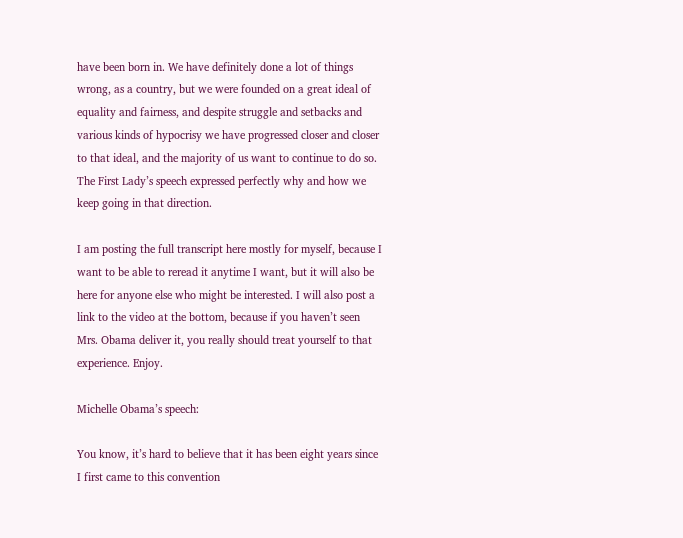have been born in. We have definitely done a lot of things wrong, as a country, but we were founded on a great ideal of equality and fairness, and despite struggle and setbacks and various kinds of hypocrisy we have progressed closer and closer to that ideal, and the majority of us want to continue to do so. The First Lady’s speech expressed perfectly why and how we keep going in that direction.

I am posting the full transcript here mostly for myself, because I want to be able to reread it anytime I want, but it will also be here for anyone else who might be interested. I will also post a link to the video at the bottom, because if you haven’t seen Mrs. Obama deliver it, you really should treat yourself to that experience. Enjoy.

Michelle Obama’s speech:

You know, it’s hard to believe that it has been eight years since I first came to this convention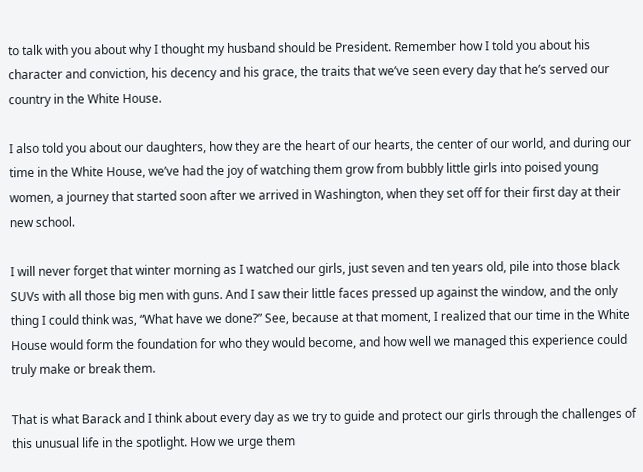to talk with you about why I thought my husband should be President. Remember how I told you about his character and conviction, his decency and his grace, the traits that we’ve seen every day that he’s served our country in the White House.

I also told you about our daughters, how they are the heart of our hearts, the center of our world, and during our time in the White House, we’ve had the joy of watching them grow from bubbly little girls into poised young women, a journey that started soon after we arrived in Washington, when they set off for their first day at their new school.

I will never forget that winter morning as I watched our girls, just seven and ten years old, pile into those black SUVs with all those big men with guns. And I saw their little faces pressed up against the window, and the only thing I could think was, “What have we done?” See, because at that moment, I realized that our time in the White House would form the foundation for who they would become, and how well we managed this experience could truly make or break them.

That is what Barack and I think about every day as we try to guide and protect our girls through the challenges of this unusual life in the spotlight. How we urge them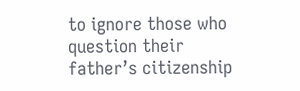to ignore those who question their father’s citizenship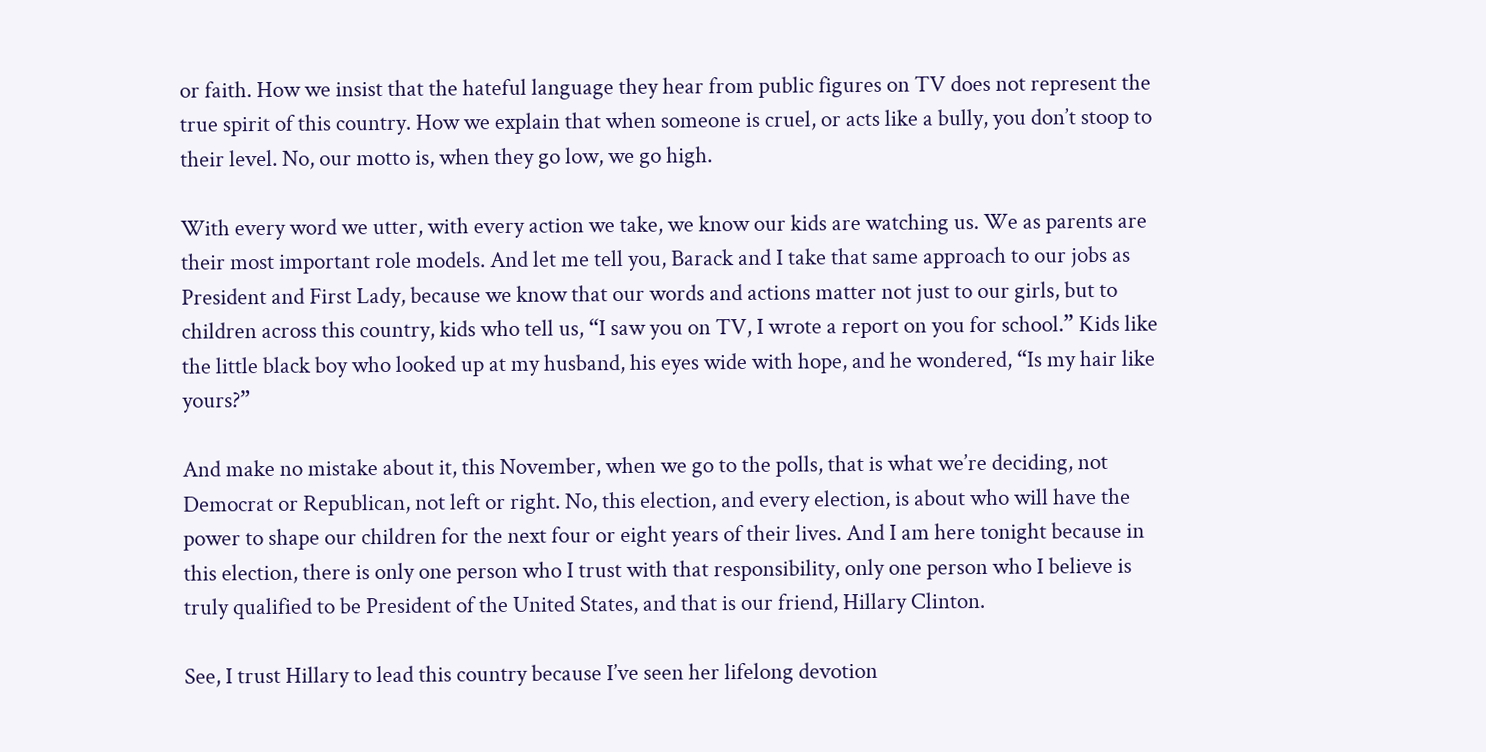or faith. How we insist that the hateful language they hear from public figures on TV does not represent the true spirit of this country. How we explain that when someone is cruel, or acts like a bully, you don’t stoop to their level. No, our motto is, when they go low, we go high.

With every word we utter, with every action we take, we know our kids are watching us. We as parents are their most important role models. And let me tell you, Barack and I take that same approach to our jobs as President and First Lady, because we know that our words and actions matter not just to our girls, but to children across this country, kids who tell us, “I saw you on TV, I wrote a report on you for school.” Kids like the little black boy who looked up at my husband, his eyes wide with hope, and he wondered, “Is my hair like yours?”

And make no mistake about it, this November, when we go to the polls, that is what we’re deciding, not Democrat or Republican, not left or right. No, this election, and every election, is about who will have the power to shape our children for the next four or eight years of their lives. And I am here tonight because in this election, there is only one person who I trust with that responsibility, only one person who I believe is truly qualified to be President of the United States, and that is our friend, Hillary Clinton.

See, I trust Hillary to lead this country because I’ve seen her lifelong devotion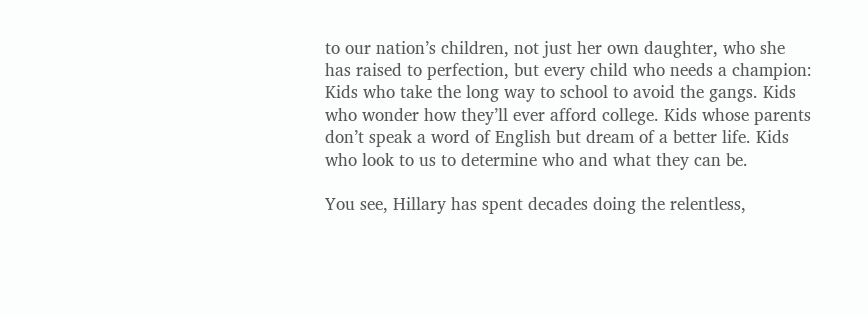to our nation’s children, not just her own daughter, who she has raised to perfection, but every child who needs a champion: Kids who take the long way to school to avoid the gangs. Kids who wonder how they’ll ever afford college. Kids whose parents don’t speak a word of English but dream of a better life. Kids who look to us to determine who and what they can be.

You see, Hillary has spent decades doing the relentless,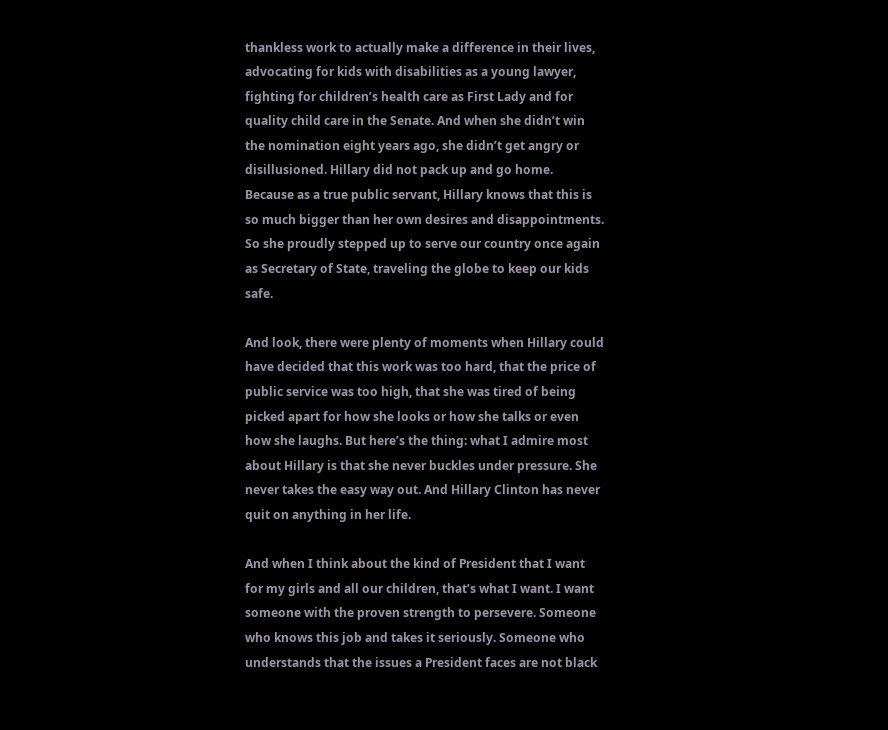thankless work to actually make a difference in their lives, advocating for kids with disabilities as a young lawyer, fighting for children’s health care as First Lady and for quality child care in the Senate. And when she didn’t win the nomination eight years ago, she didn’t get angry or disillusioned. Hillary did not pack up and go home. Because as a true public servant, Hillary knows that this is so much bigger than her own desires and disappointments. So she proudly stepped up to serve our country once again as Secretary of State, traveling the globe to keep our kids safe.

And look, there were plenty of moments when Hillary could have decided that this work was too hard, that the price of public service was too high, that she was tired of being picked apart for how she looks or how she talks or even how she laughs. But here’s the thing: what I admire most about Hillary is that she never buckles under pressure. She never takes the easy way out. And Hillary Clinton has never quit on anything in her life.

And when I think about the kind of President that I want for my girls and all our children, that’s what I want. I want someone with the proven strength to persevere. Someone who knows this job and takes it seriously. Someone who understands that the issues a President faces are not black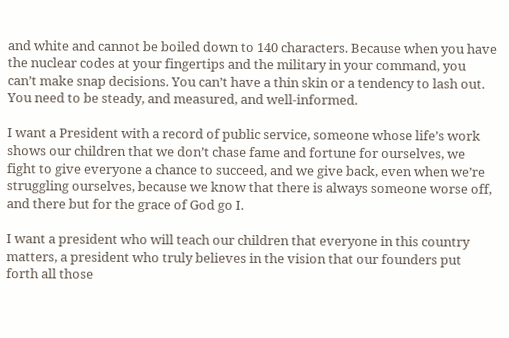and white and cannot be boiled down to 140 characters. Because when you have the nuclear codes at your fingertips and the military in your command, you can’t make snap decisions. You can’t have a thin skin or a tendency to lash out. You need to be steady, and measured, and well-informed.

I want a President with a record of public service, someone whose life’s work shows our children that we don’t chase fame and fortune for ourselves, we fight to give everyone a chance to succeed, and we give back, even when we’re struggling ourselves, because we know that there is always someone worse off, and there but for the grace of God go I.

I want a president who will teach our children that everyone in this country matters, a president who truly believes in the vision that our founders put forth all those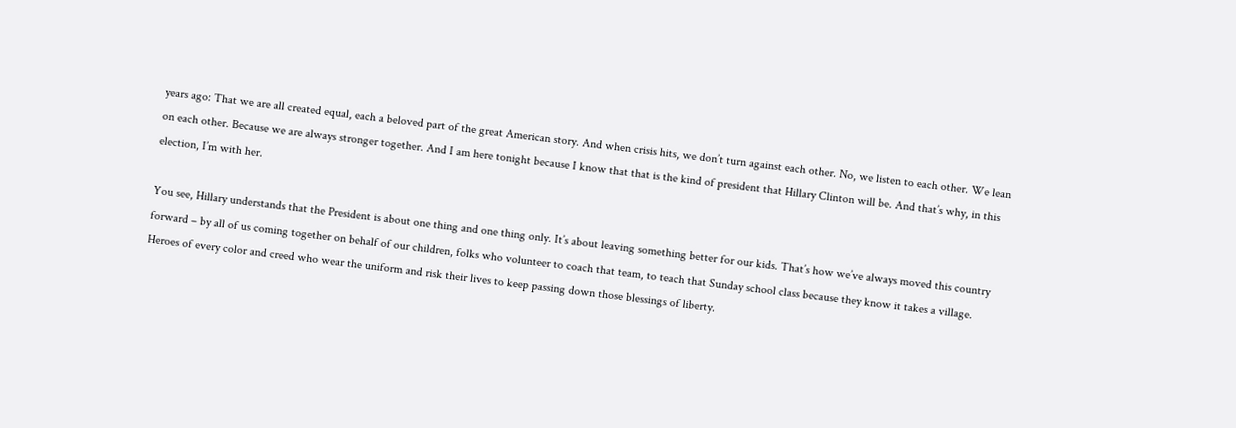years ago: That we are all created equal, each a beloved part of the great American story. And when crisis hits, we don’t turn against each other. No, we listen to each other. We lean on each other. Because we are always stronger together. And I am here tonight because I know that that is the kind of president that Hillary Clinton will be. And that’s why, in this election, I’m with her.

You see, Hillary understands that the President is about one thing and one thing only. It’s about leaving something better for our kids. That’s how we’ve always moved this country forward – by all of us coming together on behalf of our children, folks who volunteer to coach that team, to teach that Sunday school class because they know it takes a village. Heroes of every color and creed who wear the uniform and risk their lives to keep passing down those blessings of liberty.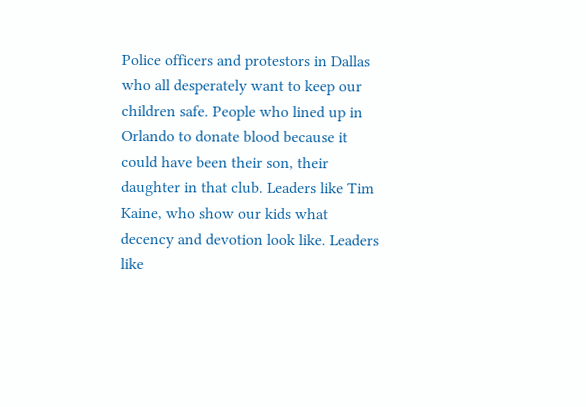Police officers and protestors in Dallas who all desperately want to keep our children safe. People who lined up in Orlando to donate blood because it could have been their son, their daughter in that club. Leaders like Tim Kaine, who show our kids what decency and devotion look like. Leaders like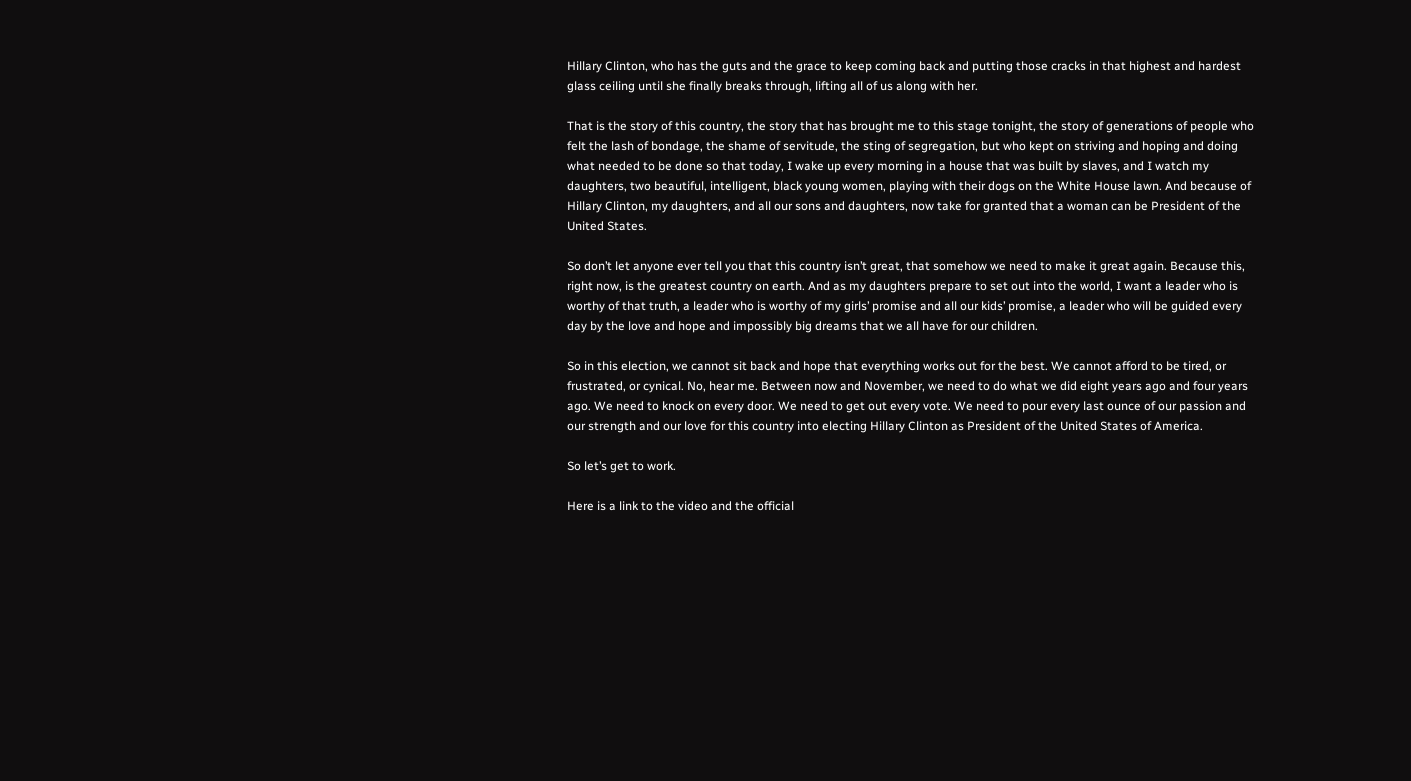Hillary Clinton, who has the guts and the grace to keep coming back and putting those cracks in that highest and hardest glass ceiling until she finally breaks through, lifting all of us along with her.

That is the story of this country, the story that has brought me to this stage tonight, the story of generations of people who felt the lash of bondage, the shame of servitude, the sting of segregation, but who kept on striving and hoping and doing what needed to be done so that today, I wake up every morning in a house that was built by slaves, and I watch my daughters, two beautiful, intelligent, black young women, playing with their dogs on the White House lawn. And because of Hillary Clinton, my daughters, and all our sons and daughters, now take for granted that a woman can be President of the United States.

So don’t let anyone ever tell you that this country isn’t great, that somehow we need to make it great again. Because this, right now, is the greatest country on earth. And as my daughters prepare to set out into the world, I want a leader who is worthy of that truth, a leader who is worthy of my girls’ promise and all our kids’ promise, a leader who will be guided every day by the love and hope and impossibly big dreams that we all have for our children.

So in this election, we cannot sit back and hope that everything works out for the best. We cannot afford to be tired, or frustrated, or cynical. No, hear me. Between now and November, we need to do what we did eight years ago and four years ago. We need to knock on every door. We need to get out every vote. We need to pour every last ounce of our passion and our strength and our love for this country into electing Hillary Clinton as President of the United States of America.

So let’s get to work.

Here is a link to the video and the official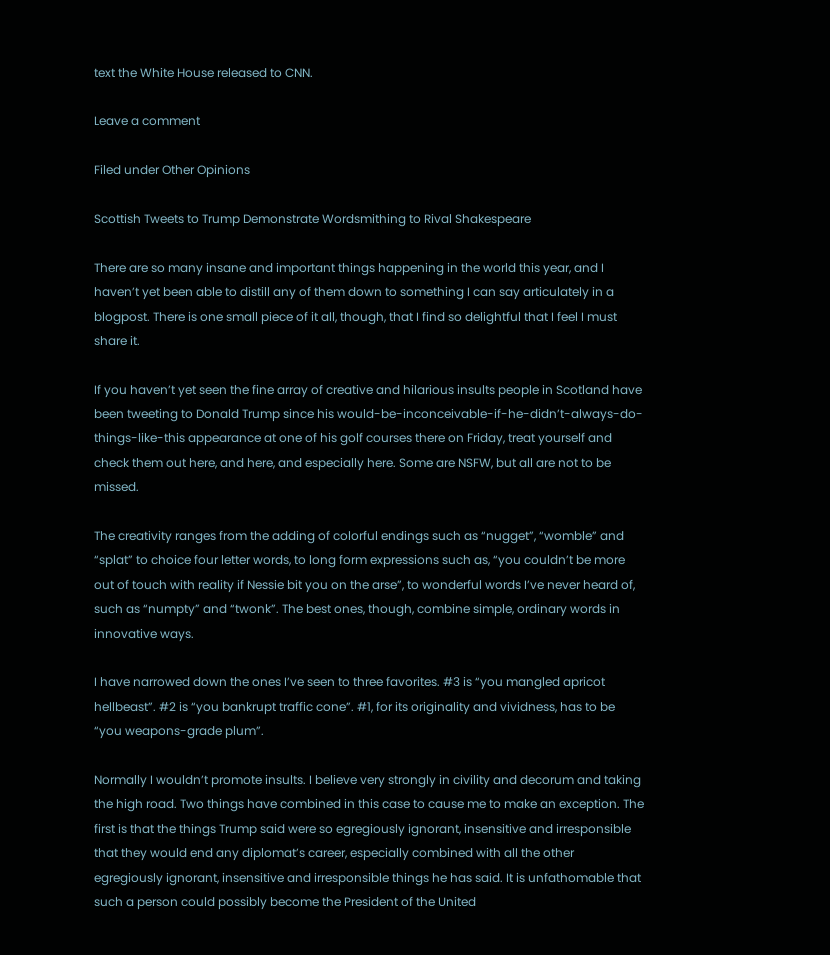text the White House released to CNN.

Leave a comment

Filed under Other Opinions

Scottish Tweets to Trump Demonstrate Wordsmithing to Rival Shakespeare

There are so many insane and important things happening in the world this year, and I haven’t yet been able to distill any of them down to something I can say articulately in a blogpost. There is one small piece of it all, though, that I find so delightful that I feel I must share it.

If you haven’t yet seen the fine array of creative and hilarious insults people in Scotland have been tweeting to Donald Trump since his would-be-inconceivable-if-he-didn’t-always-do-things-like-this appearance at one of his golf courses there on Friday, treat yourself and check them out here, and here, and especially here. Some are NSFW, but all are not to be missed.

The creativity ranges from the adding of colorful endings such as “nugget”, “womble” and “splat” to choice four letter words, to long form expressions such as, “you couldn’t be more out of touch with reality if Nessie bit you on the arse”, to wonderful words I’ve never heard of, such as “numpty” and “twonk”. The best ones, though, combine simple, ordinary words in innovative ways.

I have narrowed down the ones I’ve seen to three favorites. #3 is “you mangled apricot hellbeast”. #2 is “you bankrupt traffic cone”. #1, for its originality and vividness, has to be “you weapons-grade plum”.

Normally I wouldn’t promote insults. I believe very strongly in civility and decorum and taking the high road. Two things have combined in this case to cause me to make an exception. The first is that the things Trump said were so egregiously ignorant, insensitive and irresponsible that they would end any diplomat’s career, especially combined with all the other egregiously ignorant, insensitive and irresponsible things he has said. It is unfathomable that such a person could possibly become the President of the United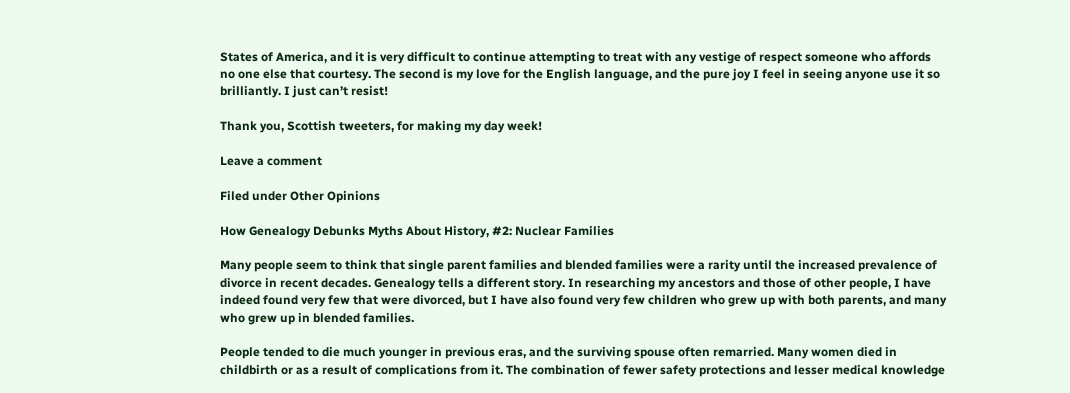States of America, and it is very difficult to continue attempting to treat with any vestige of respect someone who affords no one else that courtesy. The second is my love for the English language, and the pure joy I feel in seeing anyone use it so brilliantly. I just can’t resist!

Thank you, Scottish tweeters, for making my day week!

Leave a comment

Filed under Other Opinions

How Genealogy Debunks Myths About History, #2: Nuclear Families

Many people seem to think that single parent families and blended families were a rarity until the increased prevalence of divorce in recent decades. Genealogy tells a different story. In researching my ancestors and those of other people, I have indeed found very few that were divorced, but I have also found very few children who grew up with both parents, and many who grew up in blended families.

People tended to die much younger in previous eras, and the surviving spouse often remarried. Many women died in childbirth or as a result of complications from it. The combination of fewer safety protections and lesser medical knowledge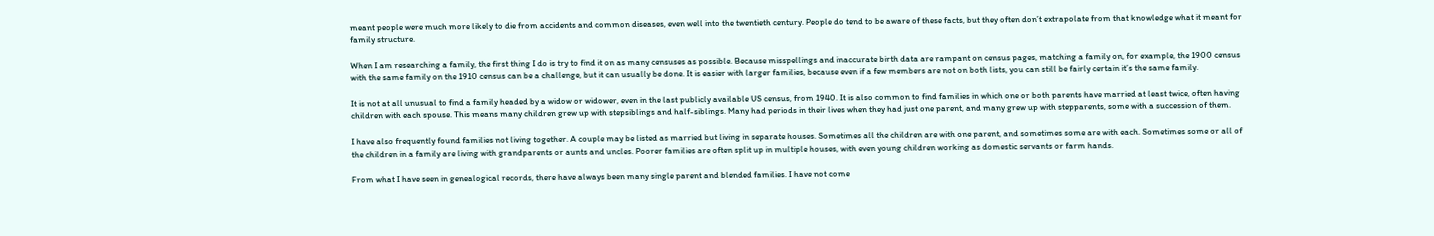meant people were much more likely to die from accidents and common diseases, even well into the twentieth century. People do tend to be aware of these facts, but they often don’t extrapolate from that knowledge what it meant for family structure.

When I am researching a family, the first thing I do is try to find it on as many censuses as possible. Because misspellings and inaccurate birth data are rampant on census pages, matching a family on, for example, the 1900 census with the same family on the 1910 census can be a challenge, but it can usually be done. It is easier with larger families, because even if a few members are not on both lists, you can still be fairly certain it’s the same family.

It is not at all unusual to find a family headed by a widow or widower, even in the last publicly available US census, from 1940. It is also common to find families in which one or both parents have married at least twice, often having children with each spouse. This means many children grew up with stepsiblings and half-siblings. Many had periods in their lives when they had just one parent, and many grew up with stepparents, some with a succession of them.

I have also frequently found families not living together. A couple may be listed as married but living in separate houses. Sometimes all the children are with one parent, and sometimes some are with each. Sometimes some or all of the children in a family are living with grandparents or aunts and uncles. Poorer families are often split up in multiple houses, with even young children working as domestic servants or farm hands.

From what I have seen in genealogical records, there have always been many single parent and blended families. I have not come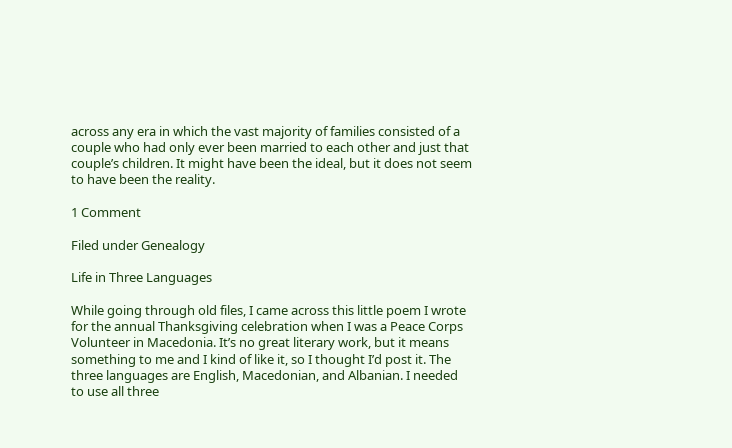across any era in which the vast majority of families consisted of a couple who had only ever been married to each other and just that couple’s children. It might have been the ideal, but it does not seem to have been the reality.

1 Comment

Filed under Genealogy

Life in Three Languages

While going through old files, I came across this little poem I wrote for the annual Thanksgiving celebration when I was a Peace Corps Volunteer in Macedonia. It’s no great literary work, but it means something to me and I kind of like it, so I thought I’d post it. The three languages are English, Macedonian, and Albanian. I needed to use all three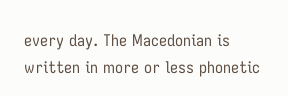every day. The Macedonian is written in more or less phonetic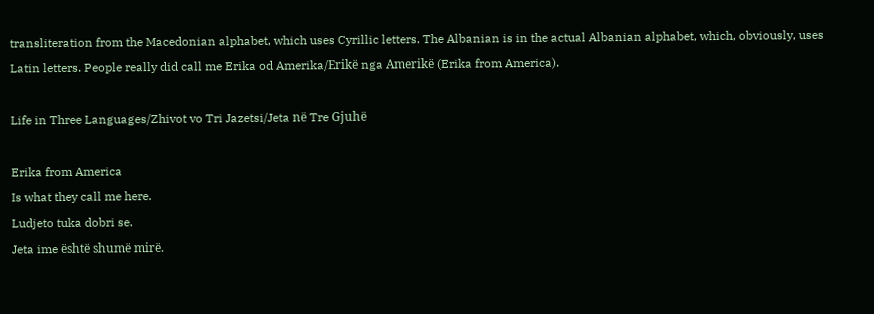transliteration from the Macedonian alphabet, which uses Cyrillic letters. The Albanian is in the actual Albanian alphabet, which, obviously, uses Latin letters. People really did call me Erika od Amerika/Erikë nga Amerikë (Erika from America).

Life in Three Languages/Zhivot vo Tri Jazetsi/Jeta në Tre Gjuhë

Erika from America
Is what they call me here.
Ludjeto tuka dobri se.
Jeta ime është shumë mirë.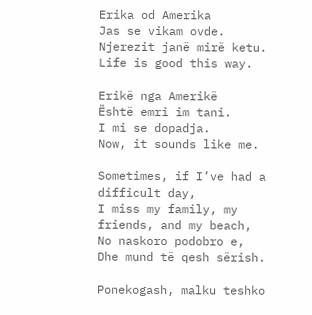Erika od Amerika
Jas se vikam ovde.
Njerezit janë mirë ketu.
Life is good this way.

Erikë nga Amerikë
Është emri im tani.
I mi se dopadja.
Now, it sounds like me.

Sometimes, if I’ve had a difficult day,
I miss my family, my friends, and my beach,
No naskoro podobro e,
Dhe mund të qesh sërish.

Ponekogash, malku teshko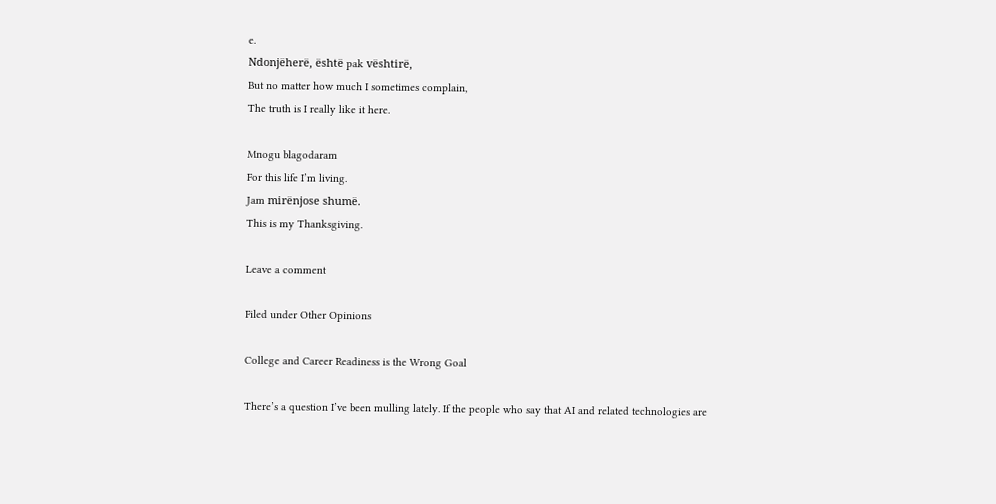e.
Ndonjëherë, është pak vështirë,
But no matter how much I sometimes complain,
The truth is I really like it here.

Mnogu blagodaram
For this life I’m living.
Jam mirënjose shumë.
This is my Thanksgiving.

Leave a comment

Filed under Other Opinions

College and Career Readiness is the Wrong Goal

There’s a question I’ve been mulling lately. If the people who say that AI and related technologies are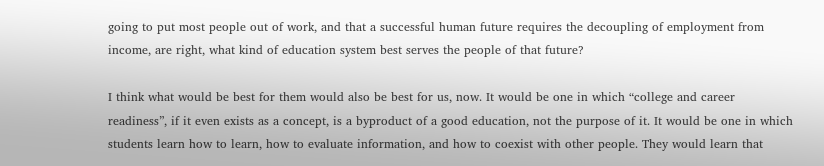going to put most people out of work, and that a successful human future requires the decoupling of employment from income, are right, what kind of education system best serves the people of that future?

I think what would be best for them would also be best for us, now. It would be one in which “college and career readiness”, if it even exists as a concept, is a byproduct of a good education, not the purpose of it. It would be one in which students learn how to learn, how to evaluate information, and how to coexist with other people. They would learn that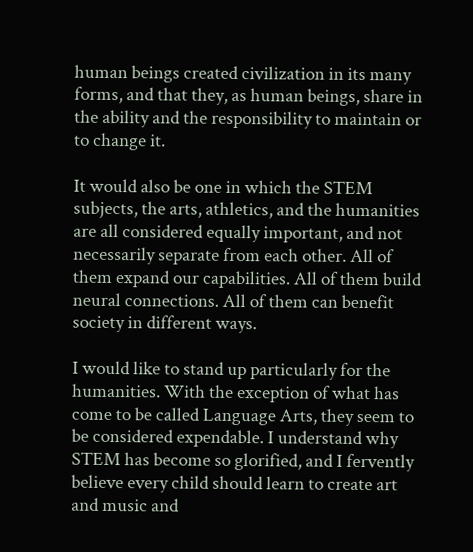human beings created civilization in its many forms, and that they, as human beings, share in the ability and the responsibility to maintain or to change it.

It would also be one in which the STEM subjects, the arts, athletics, and the humanities are all considered equally important, and not necessarily separate from each other. All of them expand our capabilities. All of them build neural connections. All of them can benefit society in different ways.

I would like to stand up particularly for the humanities. With the exception of what has come to be called Language Arts, they seem to be considered expendable. I understand why STEM has become so glorified, and I fervently believe every child should learn to create art and music and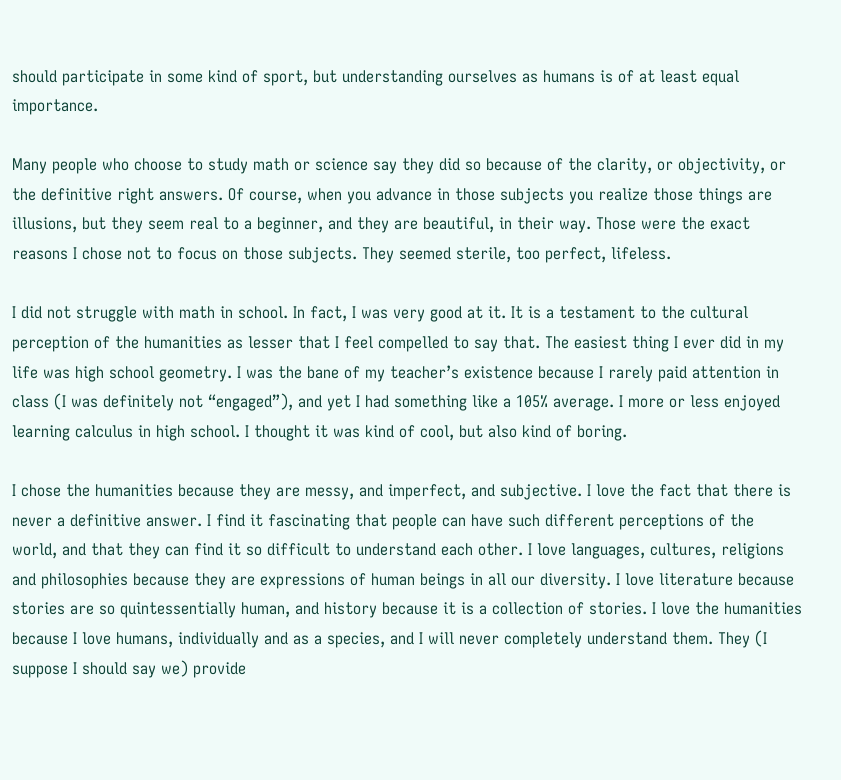should participate in some kind of sport, but understanding ourselves as humans is of at least equal importance.

Many people who choose to study math or science say they did so because of the clarity, or objectivity, or the definitive right answers. Of course, when you advance in those subjects you realize those things are illusions, but they seem real to a beginner, and they are beautiful, in their way. Those were the exact reasons I chose not to focus on those subjects. They seemed sterile, too perfect, lifeless.

I did not struggle with math in school. In fact, I was very good at it. It is a testament to the cultural perception of the humanities as lesser that I feel compelled to say that. The easiest thing I ever did in my life was high school geometry. I was the bane of my teacher’s existence because I rarely paid attention in class (I was definitely not “engaged”), and yet I had something like a 105% average. I more or less enjoyed learning calculus in high school. I thought it was kind of cool, but also kind of boring.

I chose the humanities because they are messy, and imperfect, and subjective. I love the fact that there is never a definitive answer. I find it fascinating that people can have such different perceptions of the world, and that they can find it so difficult to understand each other. I love languages, cultures, religions and philosophies because they are expressions of human beings in all our diversity. I love literature because stories are so quintessentially human, and history because it is a collection of stories. I love the humanities because I love humans, individually and as a species, and I will never completely understand them. They (I suppose I should say we) provide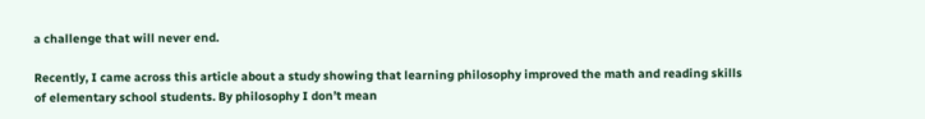a challenge that will never end.

Recently, I came across this article about a study showing that learning philosophy improved the math and reading skills of elementary school students. By philosophy I don’t mean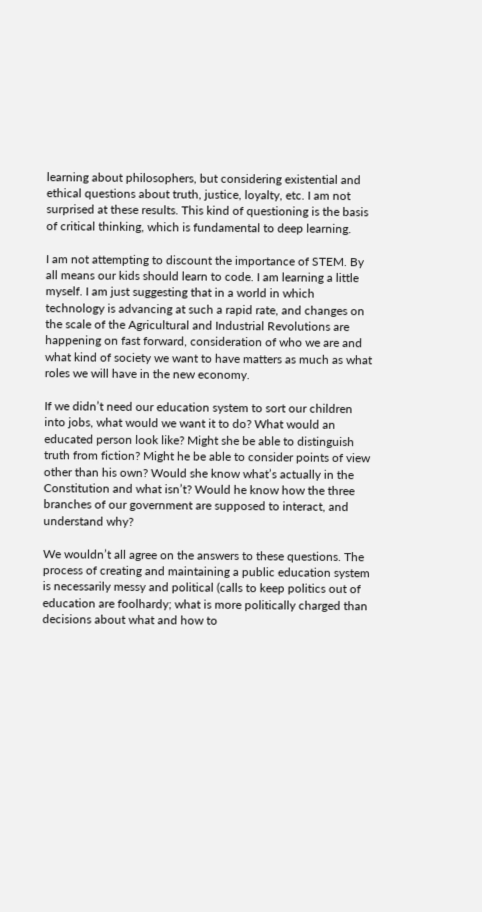learning about philosophers, but considering existential and ethical questions about truth, justice, loyalty, etc. I am not surprised at these results. This kind of questioning is the basis of critical thinking, which is fundamental to deep learning.

I am not attempting to discount the importance of STEM. By all means our kids should learn to code. I am learning a little myself. I am just suggesting that in a world in which technology is advancing at such a rapid rate, and changes on the scale of the Agricultural and Industrial Revolutions are happening on fast forward, consideration of who we are and what kind of society we want to have matters as much as what roles we will have in the new economy.

If we didn’t need our education system to sort our children into jobs, what would we want it to do? What would an educated person look like? Might she be able to distinguish truth from fiction? Might he be able to consider points of view other than his own? Would she know what’s actually in the Constitution and what isn’t? Would he know how the three branches of our government are supposed to interact, and understand why?

We wouldn’t all agree on the answers to these questions. The process of creating and maintaining a public education system is necessarily messy and political (calls to keep politics out of education are foolhardy; what is more politically charged than decisions about what and how to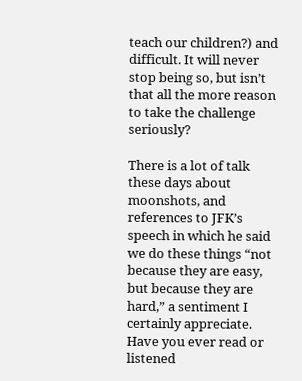teach our children?) and difficult. It will never stop being so, but isn’t that all the more reason to take the challenge seriously?

There is a lot of talk these days about moonshots, and references to JFK’s speech in which he said we do these things “not because they are easy, but because they are hard,” a sentiment I certainly appreciate. Have you ever read or listened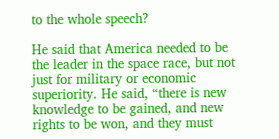to the whole speech?

He said that America needed to be the leader in the space race, but not just for military or economic superiority. He said, “there is new knowledge to be gained, and new rights to be won, and they must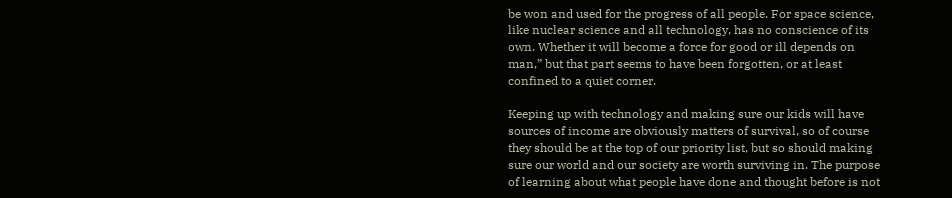be won and used for the progress of all people. For space science, like nuclear science and all technology, has no conscience of its own. Whether it will become a force for good or ill depends on man,” but that part seems to have been forgotten, or at least confined to a quiet corner.

Keeping up with technology and making sure our kids will have sources of income are obviously matters of survival, so of course they should be at the top of our priority list, but so should making sure our world and our society are worth surviving in. The purpose of learning about what people have done and thought before is not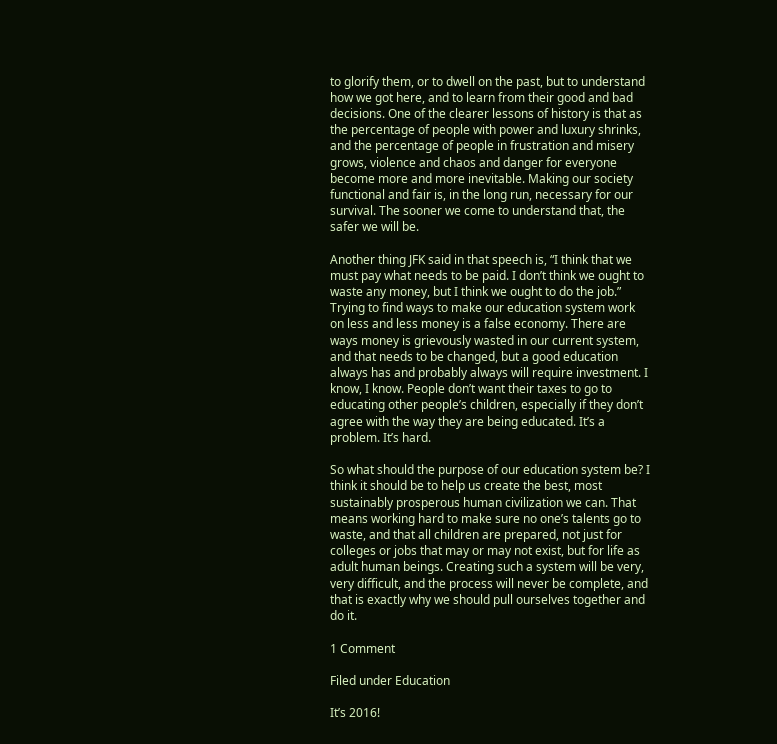to glorify them, or to dwell on the past, but to understand how we got here, and to learn from their good and bad decisions. One of the clearer lessons of history is that as the percentage of people with power and luxury shrinks, and the percentage of people in frustration and misery grows, violence and chaos and danger for everyone become more and more inevitable. Making our society functional and fair is, in the long run, necessary for our survival. The sooner we come to understand that, the safer we will be.

Another thing JFK said in that speech is, “I think that we must pay what needs to be paid. I don’t think we ought to waste any money, but I think we ought to do the job.” Trying to find ways to make our education system work on less and less money is a false economy. There are ways money is grievously wasted in our current system, and that needs to be changed, but a good education always has and probably always will require investment. I know, I know. People don’t want their taxes to go to educating other people’s children, especially if they don’t agree with the way they are being educated. It’s a problem. It’s hard.

So what should the purpose of our education system be? I think it should be to help us create the best, most sustainably prosperous human civilization we can. That means working hard to make sure no one’s talents go to waste, and that all children are prepared, not just for colleges or jobs that may or may not exist, but for life as adult human beings. Creating such a system will be very, very difficult, and the process will never be complete, and that is exactly why we should pull ourselves together and do it.

1 Comment

Filed under Education

It’s 2016!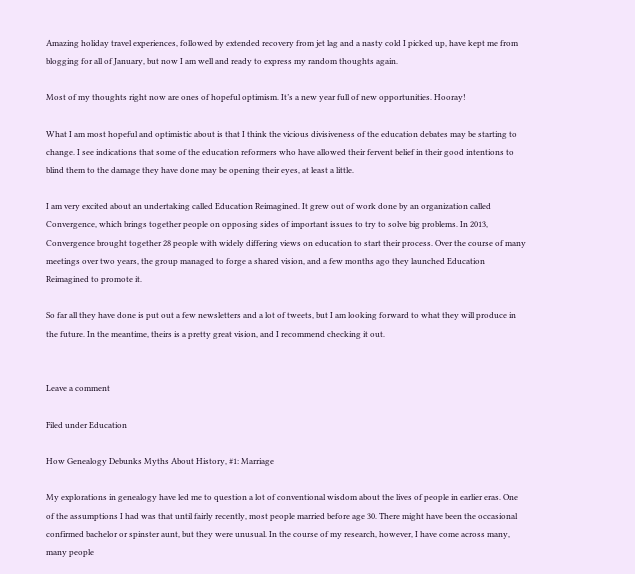Amazing holiday travel experiences, followed by extended recovery from jet lag and a nasty cold I picked up, have kept me from blogging for all of January, but now I am well and ready to express my random thoughts again.

Most of my thoughts right now are ones of hopeful optimism. It’s a new year full of new opportunities. Hooray!

What I am most hopeful and optimistic about is that I think the vicious divisiveness of the education debates may be starting to change. I see indications that some of the education reformers who have allowed their fervent belief in their good intentions to blind them to the damage they have done may be opening their eyes, at least a little.

I am very excited about an undertaking called Education Reimagined. It grew out of work done by an organization called Convergence, which brings together people on opposing sides of important issues to try to solve big problems. In 2013, Convergence brought together 28 people with widely differing views on education to start their process. Over the course of many meetings over two years, the group managed to forge a shared vision, and a few months ago they launched Education Reimagined to promote it.

So far all they have done is put out a few newsletters and a lot of tweets, but I am looking forward to what they will produce in the future. In the meantime, theirs is a pretty great vision, and I recommend checking it out.


Leave a comment

Filed under Education

How Genealogy Debunks Myths About History, #1: Marriage

My explorations in genealogy have led me to question a lot of conventional wisdom about the lives of people in earlier eras. One of the assumptions I had was that until fairly recently, most people married before age 30. There might have been the occasional confirmed bachelor or spinster aunt, but they were unusual. In the course of my research, however, I have come across many, many people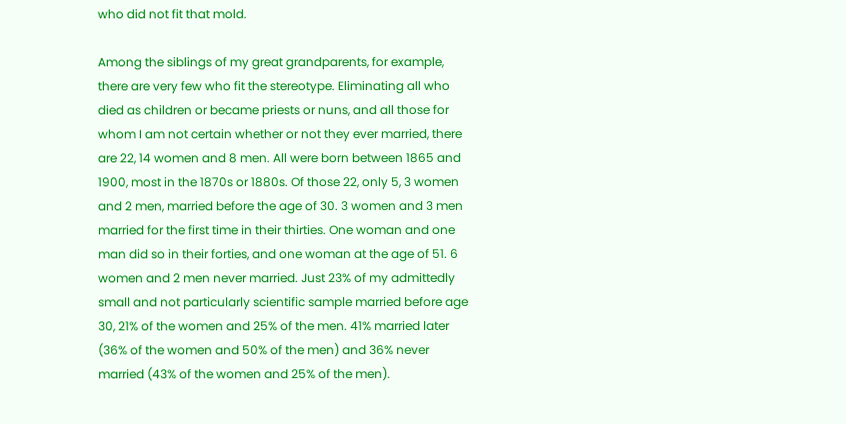who did not fit that mold.

Among the siblings of my great grandparents, for example, there are very few who fit the stereotype. Eliminating all who died as children or became priests or nuns, and all those for whom I am not certain whether or not they ever married, there are 22, 14 women and 8 men. All were born between 1865 and 1900, most in the 1870s or 1880s. Of those 22, only 5, 3 women and 2 men, married before the age of 30. 3 women and 3 men married for the first time in their thirties. One woman and one man did so in their forties, and one woman at the age of 51. 6 women and 2 men never married. Just 23% of my admittedly small and not particularly scientific sample married before age 30, 21% of the women and 25% of the men. 41% married later (36% of the women and 50% of the men) and 36% never married (43% of the women and 25% of the men).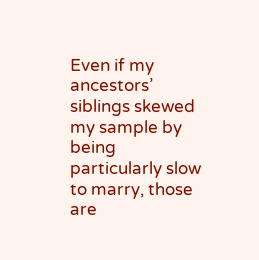Even if my ancestors’ siblings skewed my sample by being particularly slow to marry, those are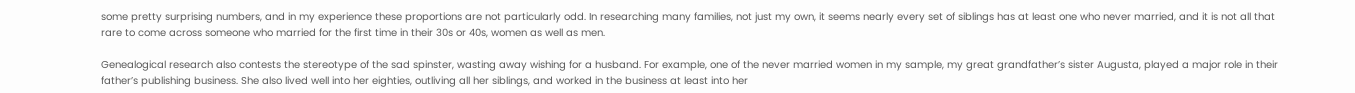some pretty surprising numbers, and in my experience these proportions are not particularly odd. In researching many families, not just my own, it seems nearly every set of siblings has at least one who never married, and it is not all that rare to come across someone who married for the first time in their 30s or 40s, women as well as men.

Genealogical research also contests the stereotype of the sad spinster, wasting away wishing for a husband. For example, one of the never married women in my sample, my great grandfather’s sister Augusta, played a major role in their father’s publishing business. She also lived well into her eighties, outliving all her siblings, and worked in the business at least into her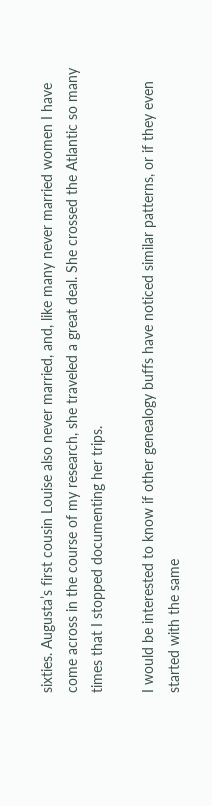sixties. Augusta’s first cousin Louise also never married, and, like many never married women I have come across in the course of my research, she traveled a great deal. She crossed the Atlantic so many times that I stopped documenting her trips.

I would be interested to know if other genealogy buffs have noticed similar patterns, or if they even started with the same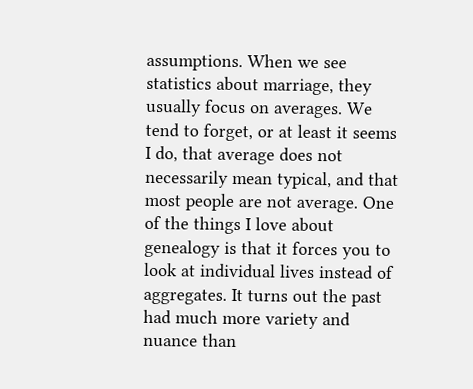assumptions. When we see statistics about marriage, they usually focus on averages. We tend to forget, or at least it seems I do, that average does not necessarily mean typical, and that most people are not average. One of the things I love about genealogy is that it forces you to look at individual lives instead of aggregates. It turns out the past had much more variety and nuance than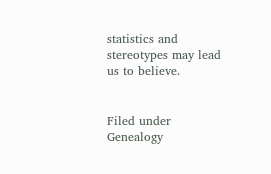statistics and stereotypes may lead us to believe.


Filed under Genealogy